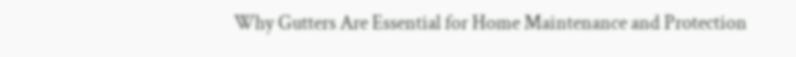Why Gutters Are Essential for Home Maintenance and Protection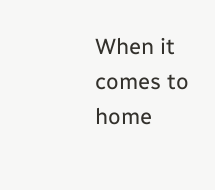When it comes to home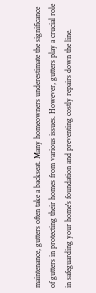maintenance, gutters often take a backseat. Many homeowners underestimate the significance of gutters in protecting their homes from various issues. However, gutters play a crucial role in safeguarding your home's foundation and preventing costly repairs down the line.